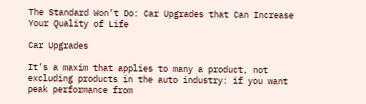The Standard Won’t Do: Car Upgrades that Can Increase Your Quality of Life

Car Upgrades

It’s a maxim that applies to many a product, not excluding products in the auto industry: if you want peak performance from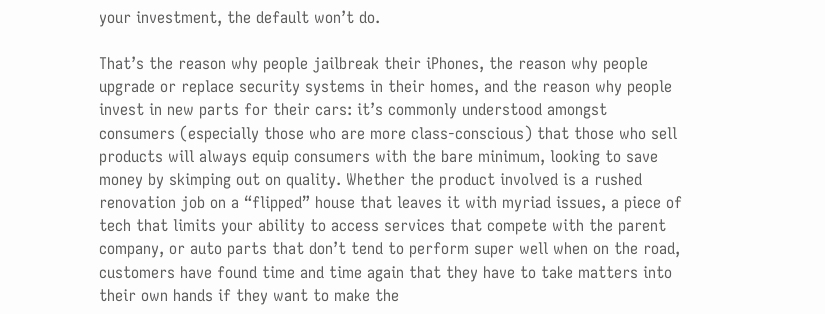your investment, the default won’t do.

That’s the reason why people jailbreak their iPhones, the reason why people upgrade or replace security systems in their homes, and the reason why people invest in new parts for their cars: it’s commonly understood amongst consumers (especially those who are more class-conscious) that those who sell products will always equip consumers with the bare minimum, looking to save money by skimping out on quality. Whether the product involved is a rushed renovation job on a “flipped” house that leaves it with myriad issues, a piece of tech that limits your ability to access services that compete with the parent company, or auto parts that don’t tend to perform super well when on the road, customers have found time and time again that they have to take matters into their own hands if they want to make the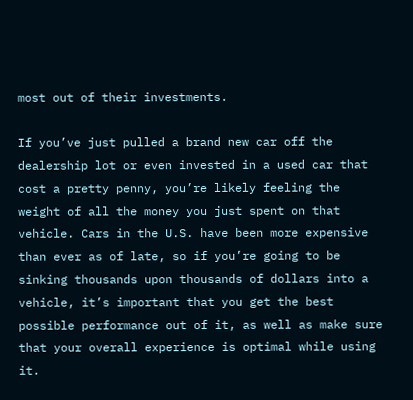most out of their investments.

If you’ve just pulled a brand new car off the dealership lot or even invested in a used car that cost a pretty penny, you’re likely feeling the weight of all the money you just spent on that vehicle. Cars in the U.S. have been more expensive than ever as of late, so if you’re going to be sinking thousands upon thousands of dollars into a vehicle, it’s important that you get the best possible performance out of it, as well as make sure that your overall experience is optimal while using it.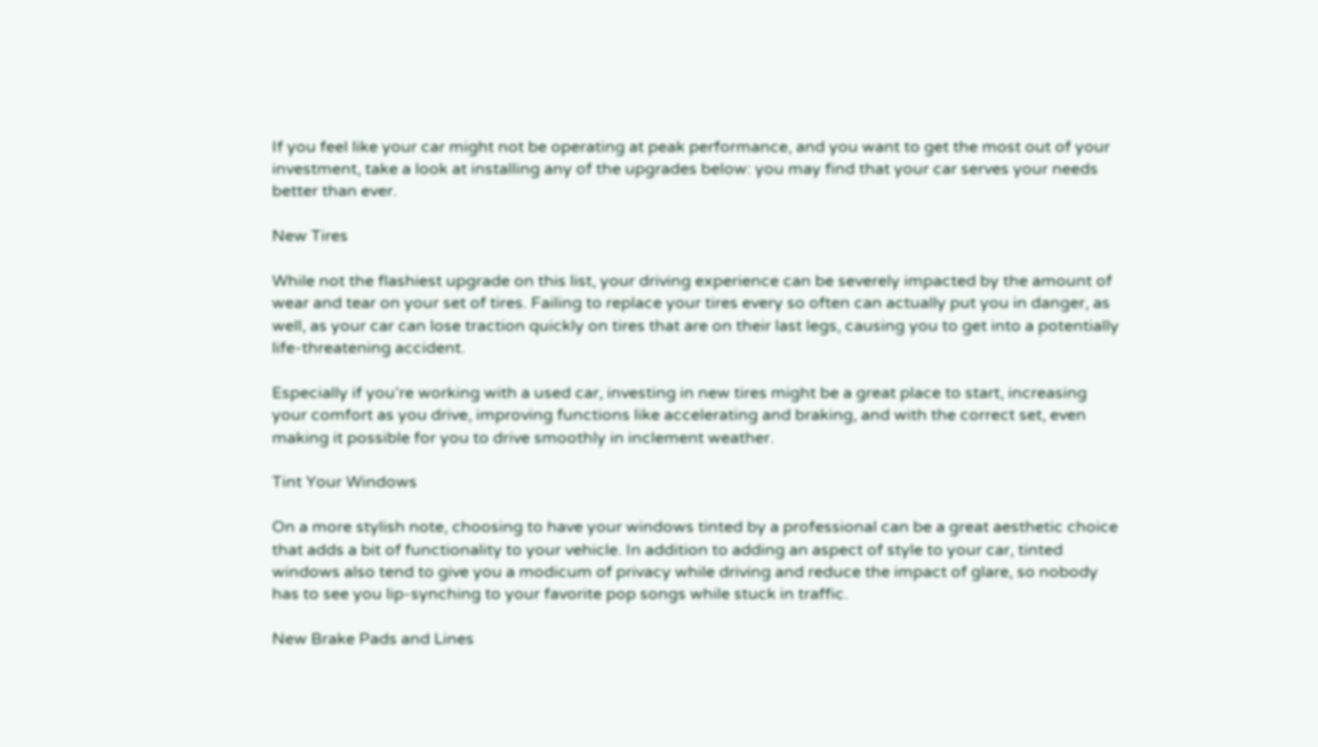If you feel like your car might not be operating at peak performance, and you want to get the most out of your investment, take a look at installing any of the upgrades below: you may find that your car serves your needs better than ever.

New Tires

While not the flashiest upgrade on this list, your driving experience can be severely impacted by the amount of wear and tear on your set of tires. Failing to replace your tires every so often can actually put you in danger, as well, as your car can lose traction quickly on tires that are on their last legs, causing you to get into a potentially life-threatening accident.

Especially if you’re working with a used car, investing in new tires might be a great place to start, increasing your comfort as you drive, improving functions like accelerating and braking, and with the correct set, even making it possible for you to drive smoothly in inclement weather.

Tint Your Windows

On a more stylish note, choosing to have your windows tinted by a professional can be a great aesthetic choice that adds a bit of functionality to your vehicle. In addition to adding an aspect of style to your car, tinted windows also tend to give you a modicum of privacy while driving and reduce the impact of glare, so nobody has to see you lip-synching to your favorite pop songs while stuck in traffic.

New Brake Pads and Lines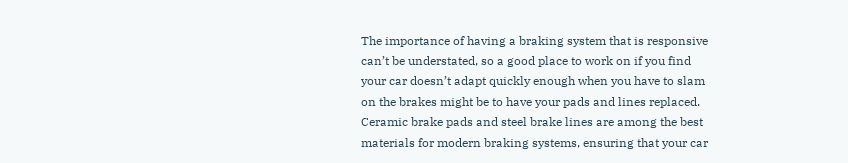The importance of having a braking system that is responsive can’t be understated, so a good place to work on if you find your car doesn’t adapt quickly enough when you have to slam on the brakes might be to have your pads and lines replaced. Ceramic brake pads and steel brake lines are among the best materials for modern braking systems, ensuring that your car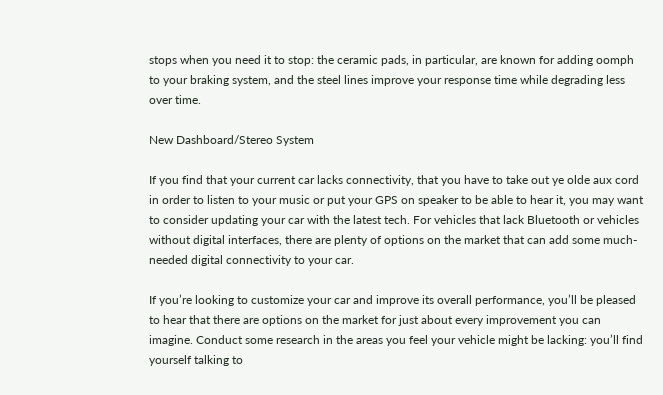stops when you need it to stop: the ceramic pads, in particular, are known for adding oomph to your braking system, and the steel lines improve your response time while degrading less over time.

New Dashboard/Stereo System

If you find that your current car lacks connectivity, that you have to take out ye olde aux cord in order to listen to your music or put your GPS on speaker to be able to hear it, you may want to consider updating your car with the latest tech. For vehicles that lack Bluetooth or vehicles without digital interfaces, there are plenty of options on the market that can add some much-needed digital connectivity to your car.

If you’re looking to customize your car and improve its overall performance, you’ll be pleased to hear that there are options on the market for just about every improvement you can imagine. Conduct some research in the areas you feel your vehicle might be lacking: you’ll find yourself talking to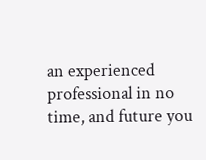an experienced professional in no time, and future you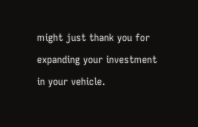might just thank you for expanding your investment in your vehicle.